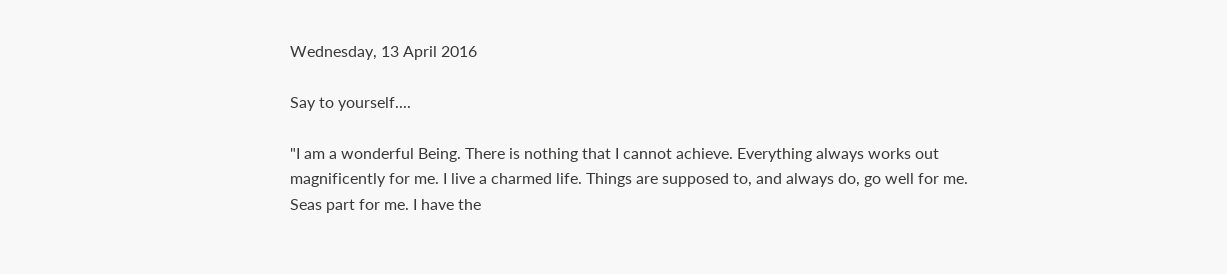Wednesday, 13 April 2016

Say to yourself....

"I am a wonderful Being. There is nothing that I cannot achieve. Everything always works out magnificently for me. I live a charmed life. Things are supposed to, and always do, go well for me. Seas part for me. I have the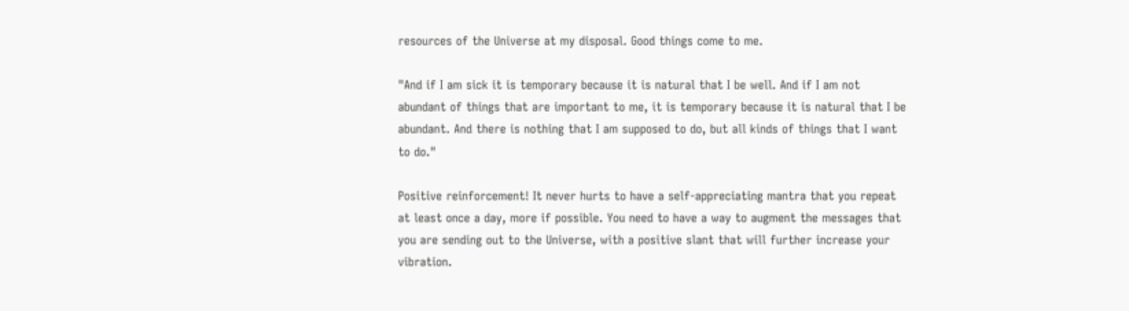resources of the Universe at my disposal. Good things come to me.

"And if I am sick it is temporary because it is natural that I be well. And if I am not abundant of things that are important to me, it is temporary because it is natural that I be abundant. And there is nothing that I am supposed to do, but all kinds of things that I want to do."

Positive reinforcement! It never hurts to have a self-appreciating mantra that you repeat at least once a day, more if possible. You need to have a way to augment the messages that you are sending out to the Universe, with a positive slant that will further increase your vibration.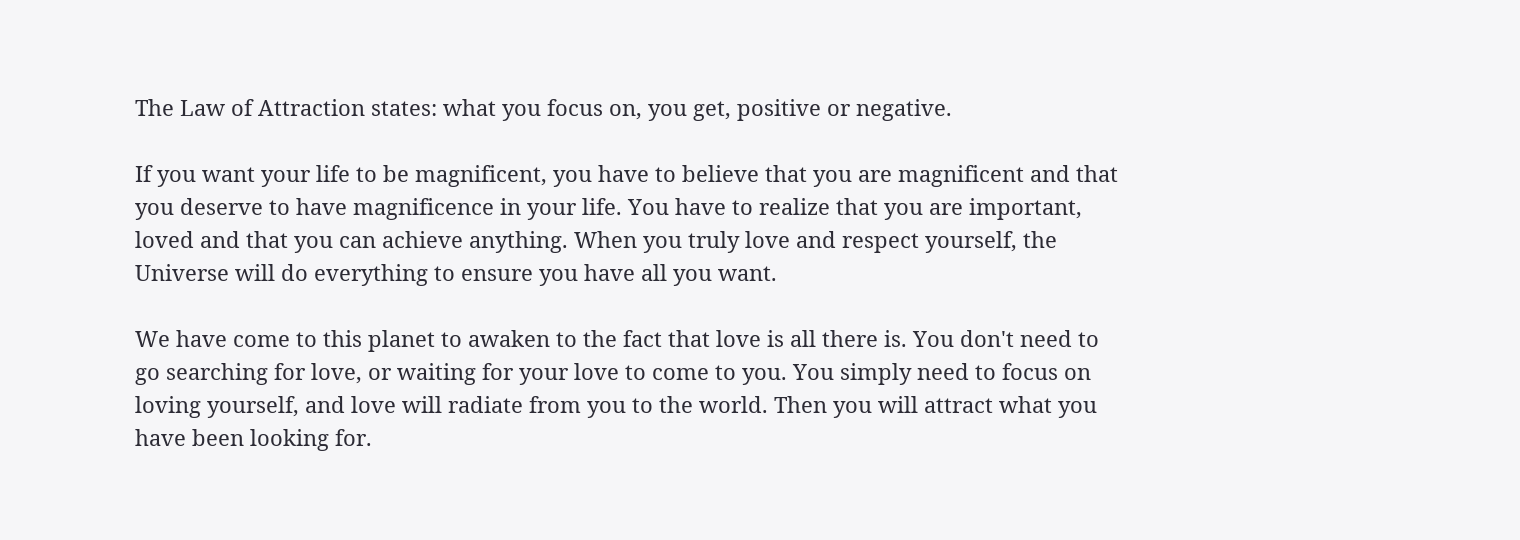The Law of Attraction states: what you focus on, you get, positive or negative.

If you want your life to be magnificent, you have to believe that you are magnificent and that you deserve to have magnificence in your life. You have to realize that you are important, loved and that you can achieve anything. When you truly love and respect yourself, the Universe will do everything to ensure you have all you want.

We have come to this planet to awaken to the fact that love is all there is. You don't need to go searching for love, or waiting for your love to come to you. You simply need to focus on loving yourself, and love will radiate from you to the world. Then you will attract what you have been looking for.